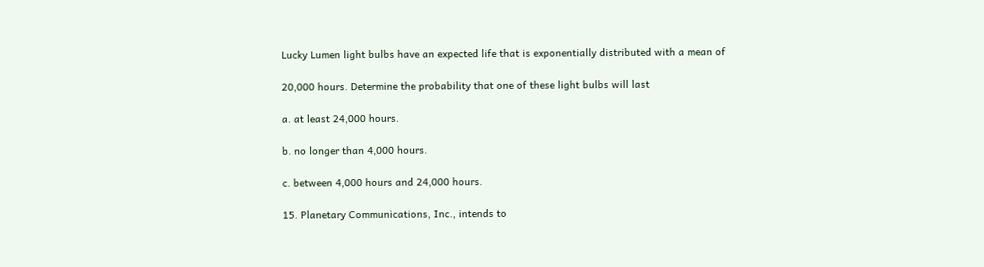Lucky Lumen light bulbs have an expected life that is exponentially distributed with a mean of

20,000 hours. Determine the probability that one of these light bulbs will last

a. at least 24,000 hours.

b. no longer than 4,000 hours.

c. between 4,000 hours and 24,000 hours.

15. Planetary Communications, Inc., intends to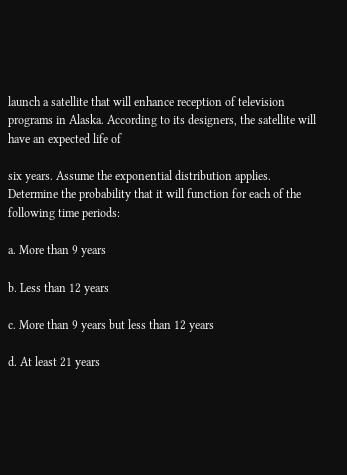launch a satellite that will enhance reception of television programs in Alaska. According to its designers, the satellite will have an expected life of

six years. Assume the exponential distribution applies. Determine the probability that it will function for each of the following time periods:

a. More than 9 years

b. Less than 12 years

c. More than 9 years but less than 12 years

d. At least 21 years